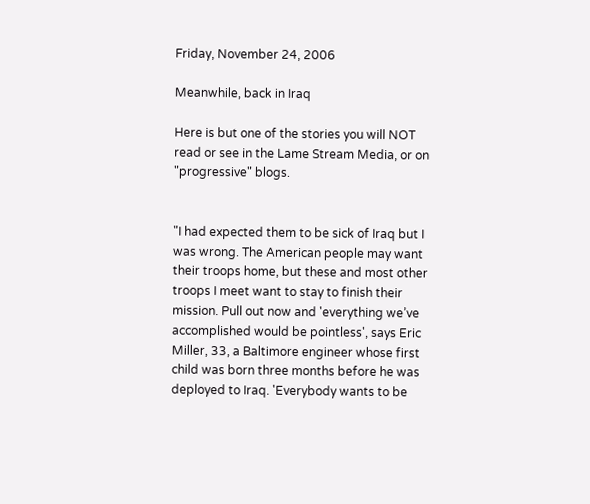Friday, November 24, 2006

Meanwhile, back in Iraq

Here is but one of the stories you will NOT read or see in the Lame Stream Media, or on "progressive" blogs.


"I had expected them to be sick of Iraq but I was wrong. The American people may want their troops home, but these and most other troops I meet want to stay to finish their mission. Pull out now and 'everything we’ve accomplished would be pointless', says Eric Miller, 33, a Baltimore engineer whose first child was born three months before he was deployed to Iraq. 'Everybody wants to be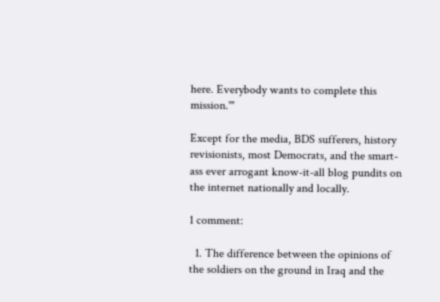here. Everybody wants to complete this mission.'"

Except for the media, BDS sufferers, history revisionists, most Democrats, and the smart-ass ever arrogant know-it-all blog pundits on the internet nationally and locally.

1 comment:

  1. The difference between the opinions of the soldiers on the ground in Iraq and the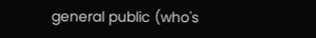general public (who's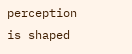perception is shaped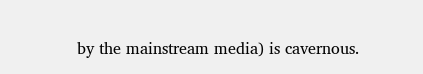by the mainstream media) is cavernous.